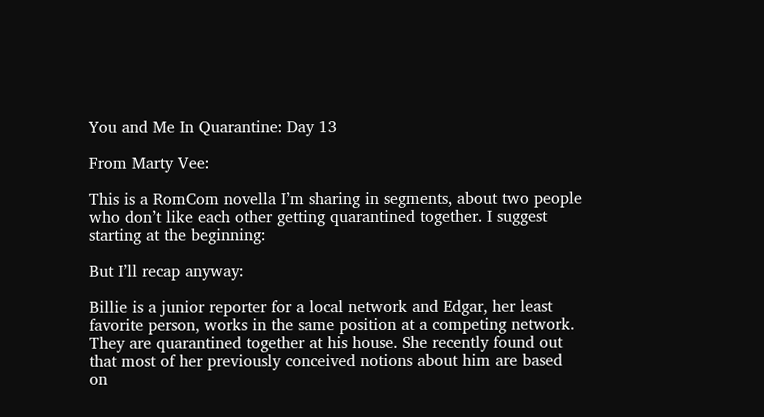You and Me In Quarantine: Day 13

From Marty Vee:

This is a RomCom novella I’m sharing in segments, about two people who don’t like each other getting quarantined together. I suggest starting at the beginning:

But I’ll recap anyway:

Billie is a junior reporter for a local network and Edgar, her least favorite person, works in the same position at a competing network. They are quarantined together at his house. She recently found out that most of her previously conceived notions about him are based on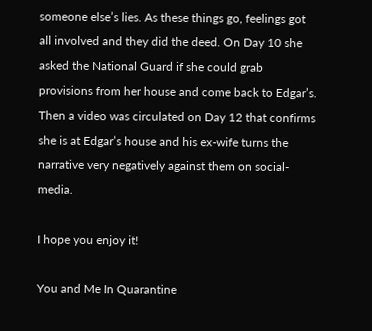someone else’s lies. As these things go, feelings got all involved and they did the deed. On Day 10 she asked the National Guard if she could grab provisions from her house and come back to Edgar’s. Then a video was circulated on Day 12 that confirms she is at Edgar’s house and his ex-wife turns the narrative very negatively against them on social-media.

I hope you enjoy it!

You and Me In Quarantine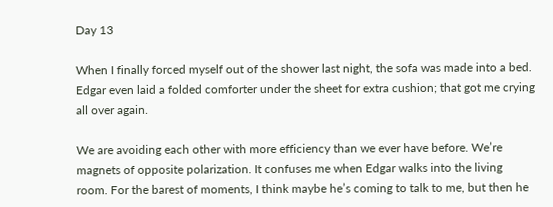Day 13

When I finally forced myself out of the shower last night, the sofa was made into a bed. Edgar even laid a folded comforter under the sheet for extra cushion; that got me crying all over again.

We are avoiding each other with more efficiency than we ever have before. We’re magnets of opposite polarization. It confuses me when Edgar walks into the living room. For the barest of moments, I think maybe he’s coming to talk to me, but then he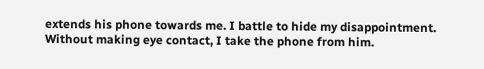extends his phone towards me. I battle to hide my disappointment. Without making eye contact, I take the phone from him.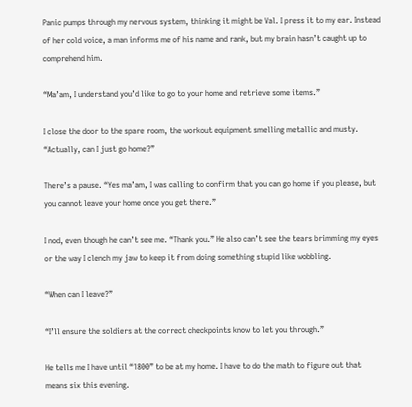Panic pumps through my nervous system, thinking it might be Val. I press it to my ear. Instead of her cold voice, a man informs me of his name and rank, but my brain hasn’t caught up to comprehend him.

“Ma’am, I understand you’d like to go to your home and retrieve some items.”

I close the door to the spare room, the workout equipment smelling metallic and musty. “Actually, can I just go home?”

There’s a pause. “Yes ma’am, I was calling to confirm that you can go home if you please, but you cannot leave your home once you get there.”

I nod, even though he can’t see me. “Thank you.” He also can’t see the tears brimming my eyes or the way I clench my jaw to keep it from doing something stupid like wobbling.

“When can I leave?”

“I’ll ensure the soldiers at the correct checkpoints know to let you through.”

He tells me I have until “1800” to be at my home. I have to do the math to figure out that means six this evening.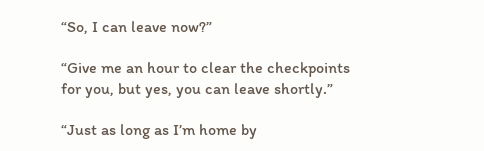“So, I can leave now?”

“Give me an hour to clear the checkpoints for you, but yes, you can leave shortly.”

“Just as long as I’m home by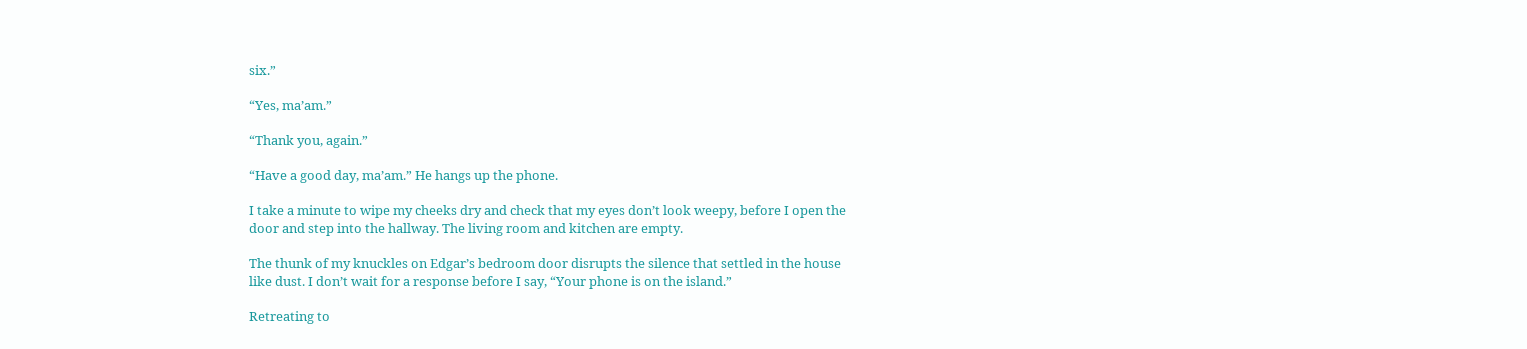six.”

“Yes, ma’am.”

“Thank you, again.”

“Have a good day, ma’am.” He hangs up the phone.

I take a minute to wipe my cheeks dry and check that my eyes don’t look weepy, before I open the door and step into the hallway. The living room and kitchen are empty.

The thunk of my knuckles on Edgar’s bedroom door disrupts the silence that settled in the house like dust. I don’t wait for a response before I say, “Your phone is on the island.”

Retreating to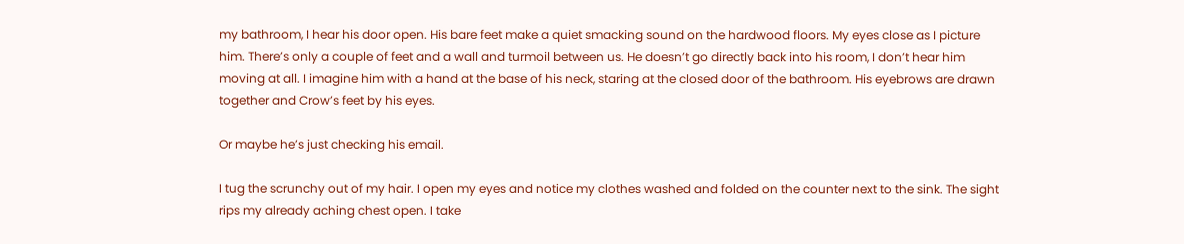my bathroom, I hear his door open. His bare feet make a quiet smacking sound on the hardwood floors. My eyes close as I picture him. There’s only a couple of feet and a wall and turmoil between us. He doesn’t go directly back into his room, I don’t hear him moving at all. I imagine him with a hand at the base of his neck, staring at the closed door of the bathroom. His eyebrows are drawn together and Crow’s feet by his eyes.

Or maybe he’s just checking his email.

I tug the scrunchy out of my hair. I open my eyes and notice my clothes washed and folded on the counter next to the sink. The sight rips my already aching chest open. I take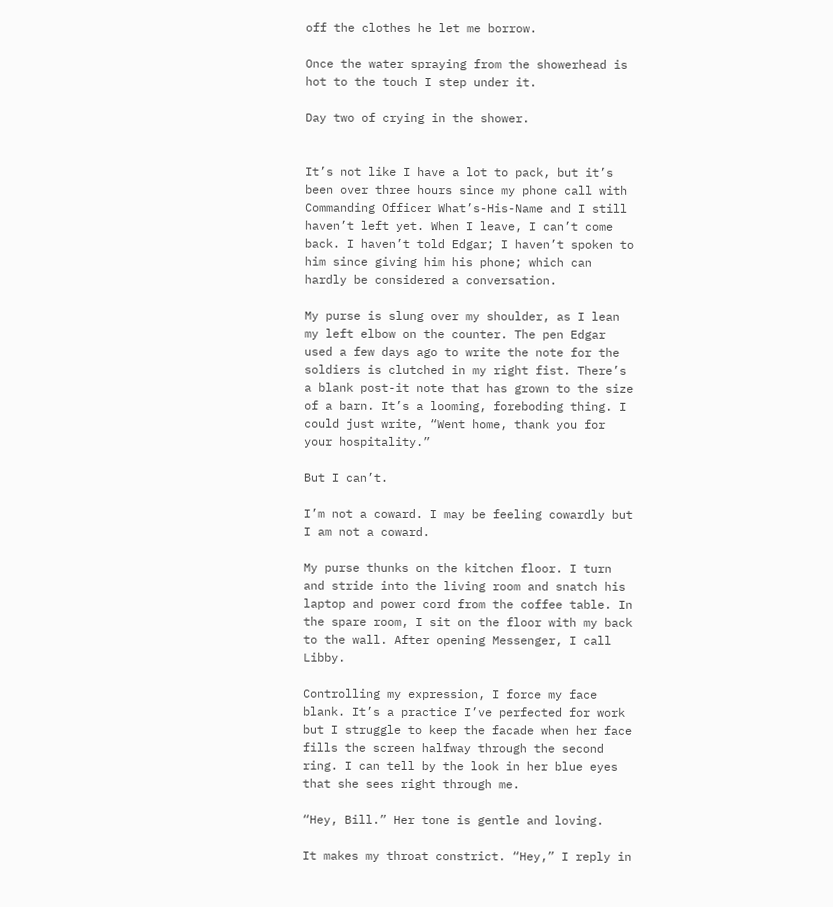off the clothes he let me borrow.

Once the water spraying from the showerhead is hot to the touch I step under it.

Day two of crying in the shower.


It’s not like I have a lot to pack, but it’s been over three hours since my phone call with Commanding Officer What’s-His-Name and I still haven’t left yet. When I leave, I can’t come back. I haven’t told Edgar; I haven’t spoken to him since giving him his phone; which can hardly be considered a conversation.

My purse is slung over my shoulder, as I lean my left elbow on the counter. The pen Edgar used a few days ago to write the note for the soldiers is clutched in my right fist. There’s a blank post-it note that has grown to the size of a barn. It’s a looming, foreboding thing. I could just write, “Went home, thank you for your hospitality.”

But I can’t.

I’m not a coward. I may be feeling cowardly but I am not a coward.

My purse thunks on the kitchen floor. I turn and stride into the living room and snatch his laptop and power cord from the coffee table. In the spare room, I sit on the floor with my back to the wall. After opening Messenger, I call Libby.

Controlling my expression, I force my face blank. It’s a practice I’ve perfected for work but I struggle to keep the facade when her face fills the screen halfway through the second ring. I can tell by the look in her blue eyes that she sees right through me.

“Hey, Bill.” Her tone is gentle and loving.

It makes my throat constrict. “Hey,” I reply in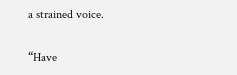a strained voice.

“Have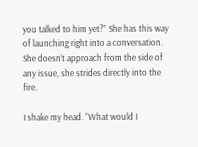you talked to him yet?” She has this way of launching right into a conversation. She doesn’t approach from the side of any issue, she strides directly into the fire.

I shake my head. “What would I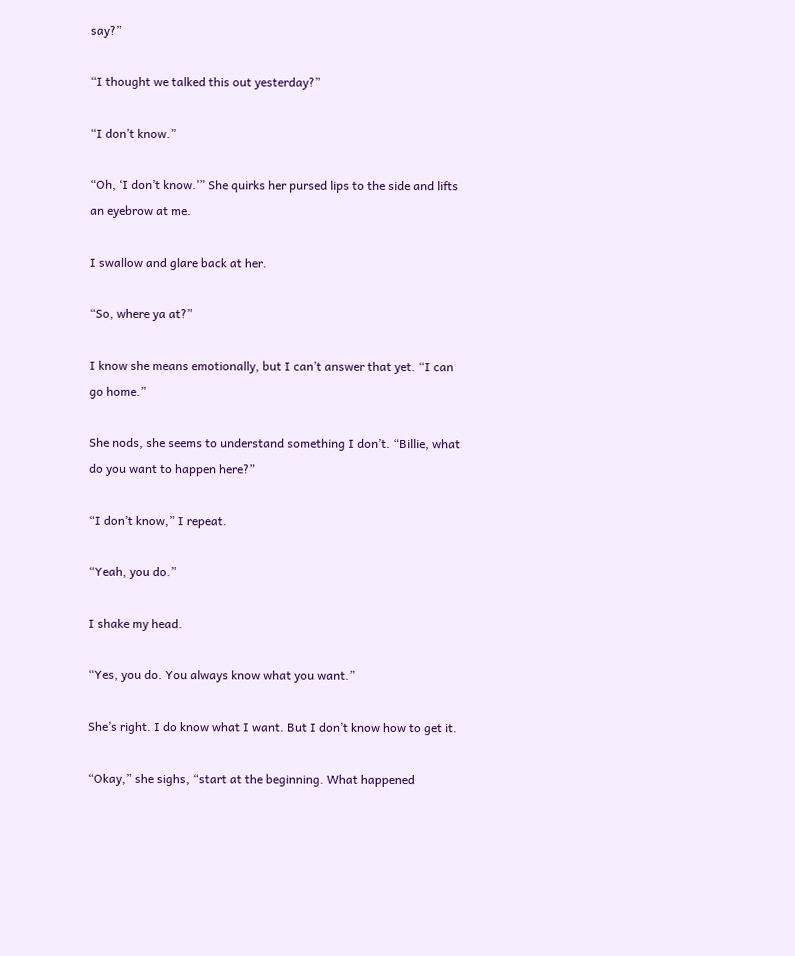say?”

“I thought we talked this out yesterday?”

“I don’t know.”

“Oh, ‘I don’t know.’” She quirks her pursed lips to the side and lifts an eyebrow at me.

I swallow and glare back at her.

“So, where ya at?”

I know she means emotionally, but I can’t answer that yet. “I can go home.”

She nods, she seems to understand something I don’t. “Billie, what do you want to happen here?”

“I don’t know,” I repeat.

“Yeah, you do.”

I shake my head.

“Yes, you do. You always know what you want.”

She’s right. I do know what I want. But I don’t know how to get it.

“Okay,” she sighs, “start at the beginning. What happened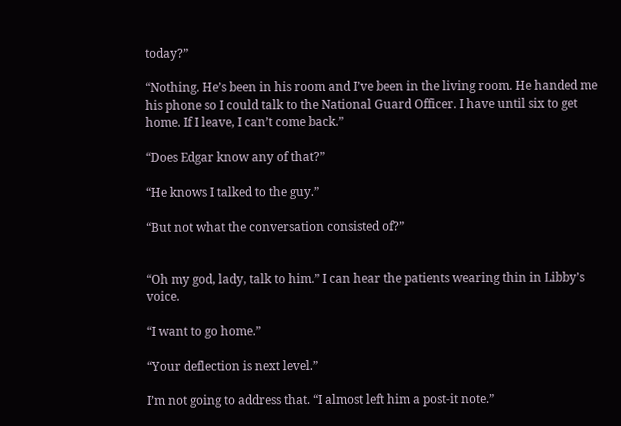today?”

“Nothing. He’s been in his room and I’ve been in the living room. He handed me his phone so I could talk to the National Guard Officer. I have until six to get home. If I leave, I can’t come back.”

“Does Edgar know any of that?”

“He knows I talked to the guy.”

“But not what the conversation consisted of?”


“Oh my god, lady, talk to him.” I can hear the patients wearing thin in Libby’s voice.

“I want to go home.”

“Your deflection is next level.”

I’m not going to address that. “I almost left him a post-it note.”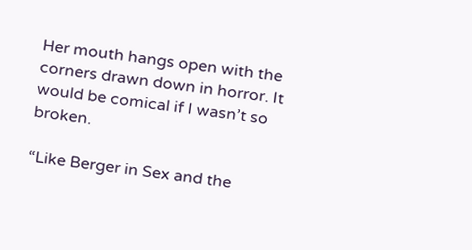Her mouth hangs open with the corners drawn down in horror. It would be comical if I wasn’t so broken.

“Like Berger in Sex and the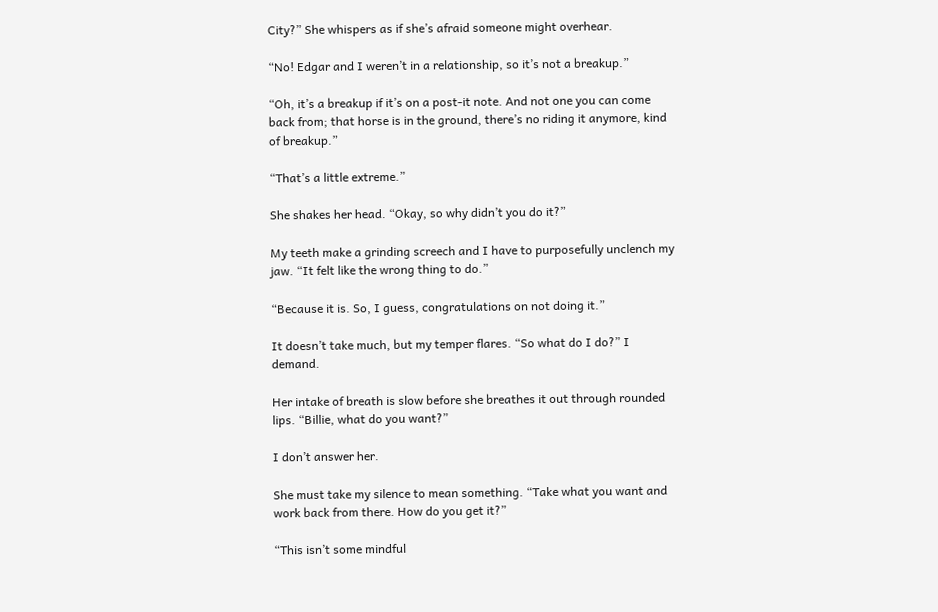City?” She whispers as if she’s afraid someone might overhear.

“No! Edgar and I weren’t in a relationship, so it’s not a breakup.”

“Oh, it’s a breakup if it’s on a post-it note. And not one you can come back from; that horse is in the ground, there’s no riding it anymore, kind of breakup.”

“That’s a little extreme.”

She shakes her head. “Okay, so why didn’t you do it?”

My teeth make a grinding screech and I have to purposefully unclench my jaw. “It felt like the wrong thing to do.”

“Because it is. So, I guess, congratulations on not doing it.”

It doesn’t take much, but my temper flares. “So what do I do?” I demand.

Her intake of breath is slow before she breathes it out through rounded lips. “Billie, what do you want?”

I don’t answer her.

She must take my silence to mean something. “Take what you want and work back from there. How do you get it?”

“This isn’t some mindful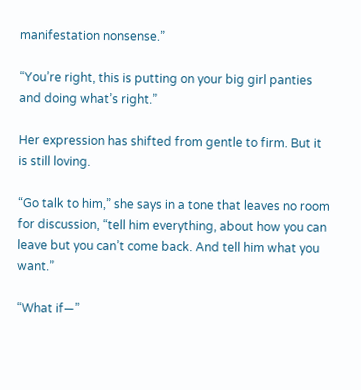manifestation nonsense.”

“You’re right, this is putting on your big girl panties and doing what’s right.”

Her expression has shifted from gentle to firm. But it is still loving.

“Go talk to him,” she says in a tone that leaves no room for discussion, “tell him everything, about how you can leave but you can’t come back. And tell him what you want.”

“What if—”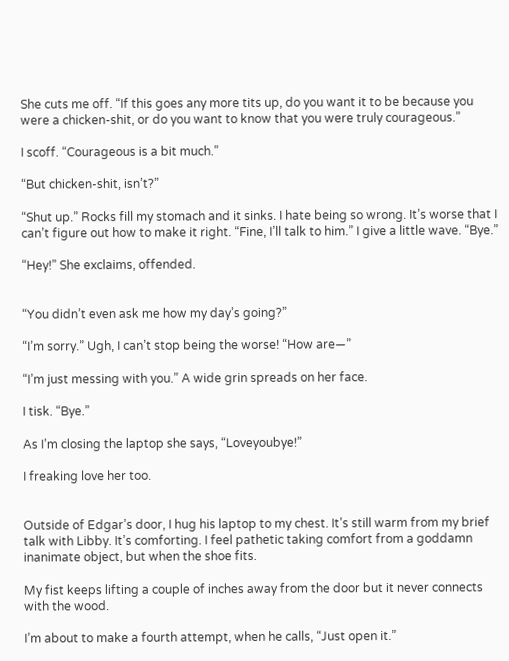She cuts me off. “If this goes any more tits up, do you want it to be because you were a chicken-shit, or do you want to know that you were truly courageous.”

I scoff. “Courageous is a bit much.”

“But chicken-shit, isn’t?”

“Shut up.” Rocks fill my stomach and it sinks. I hate being so wrong. It’s worse that I can’t figure out how to make it right. “Fine, I’ll talk to him.” I give a little wave. “Bye.”

“Hey!” She exclaims, offended.


“You didn’t even ask me how my day’s going?”

“I’m sorry.” Ugh, I can’t stop being the worse! “How are—”

“I’m just messing with you.” A wide grin spreads on her face.

I tisk. “Bye.”

As I’m closing the laptop she says, “Loveyoubye!”

I freaking love her too.


Outside of Edgar’s door, I hug his laptop to my chest. It’s still warm from my brief talk with Libby. It’s comforting. I feel pathetic taking comfort from a goddamn inanimate object, but when the shoe fits.

My fist keeps lifting a couple of inches away from the door but it never connects with the wood.

I’m about to make a fourth attempt, when he calls, “Just open it.”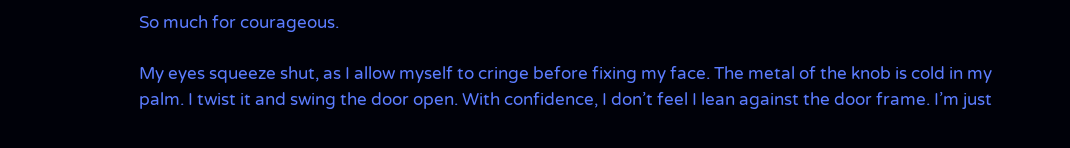So much for courageous.

My eyes squeeze shut, as I allow myself to cringe before fixing my face. The metal of the knob is cold in my palm. I twist it and swing the door open. With confidence, I don’t feel I lean against the door frame. I’m just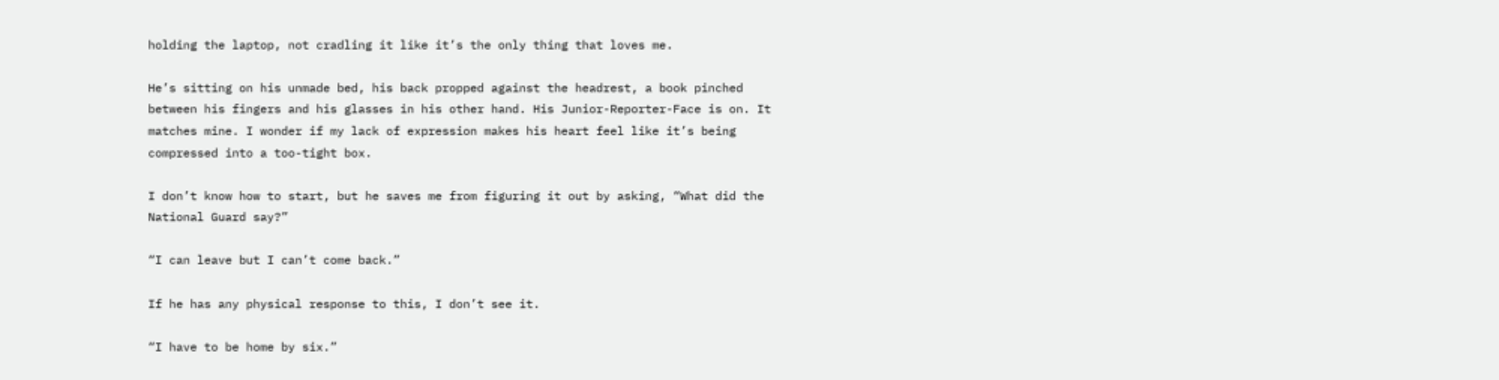holding the laptop, not cradling it like it’s the only thing that loves me.

He’s sitting on his unmade bed, his back propped against the headrest, a book pinched between his fingers and his glasses in his other hand. His Junior-Reporter-Face is on. It matches mine. I wonder if my lack of expression makes his heart feel like it’s being compressed into a too-tight box.

I don’t know how to start, but he saves me from figuring it out by asking, “What did the National Guard say?”

“I can leave but I can’t come back.”

If he has any physical response to this, I don’t see it.

“I have to be home by six.”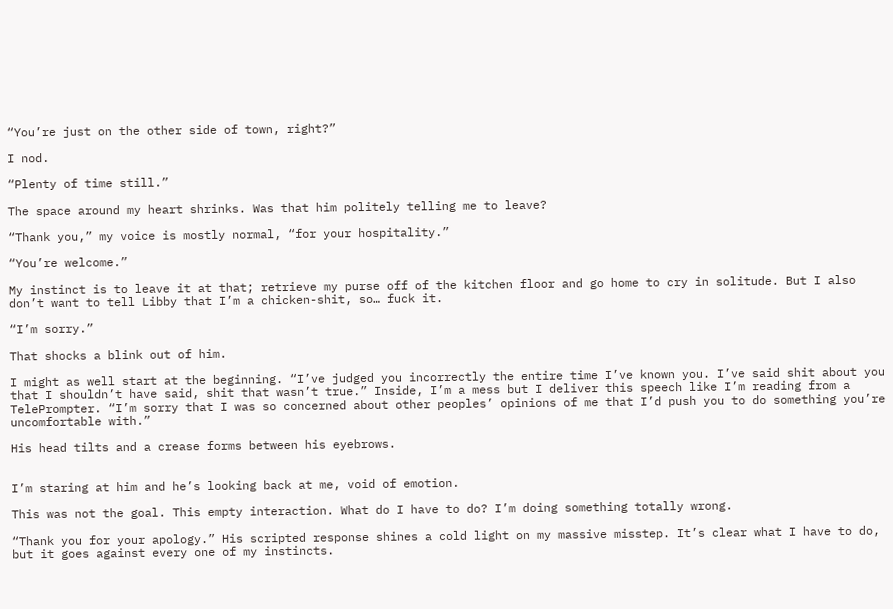“You’re just on the other side of town, right?”

I nod.

“Plenty of time still.”

The space around my heart shrinks. Was that him politely telling me to leave?

“Thank you,” my voice is mostly normal, “for your hospitality.”

“You’re welcome.”

My instinct is to leave it at that; retrieve my purse off of the kitchen floor and go home to cry in solitude. But I also don’t want to tell Libby that I’m a chicken-shit, so… fuck it.

“I’m sorry.”

That shocks a blink out of him.

I might as well start at the beginning. “I’ve judged you incorrectly the entire time I’ve known you. I’ve said shit about you that I shouldn’t have said, shit that wasn’t true.” Inside, I’m a mess but I deliver this speech like I’m reading from a TelePrompter. “I’m sorry that I was so concerned about other peoples’ opinions of me that I’d push you to do something you’re uncomfortable with.”

His head tilts and a crease forms between his eyebrows.


I’m staring at him and he’s looking back at me, void of emotion.

This was not the goal. This empty interaction. What do I have to do? I’m doing something totally wrong.

“Thank you for your apology.” His scripted response shines a cold light on my massive misstep. It’s clear what I have to do, but it goes against every one of my instincts.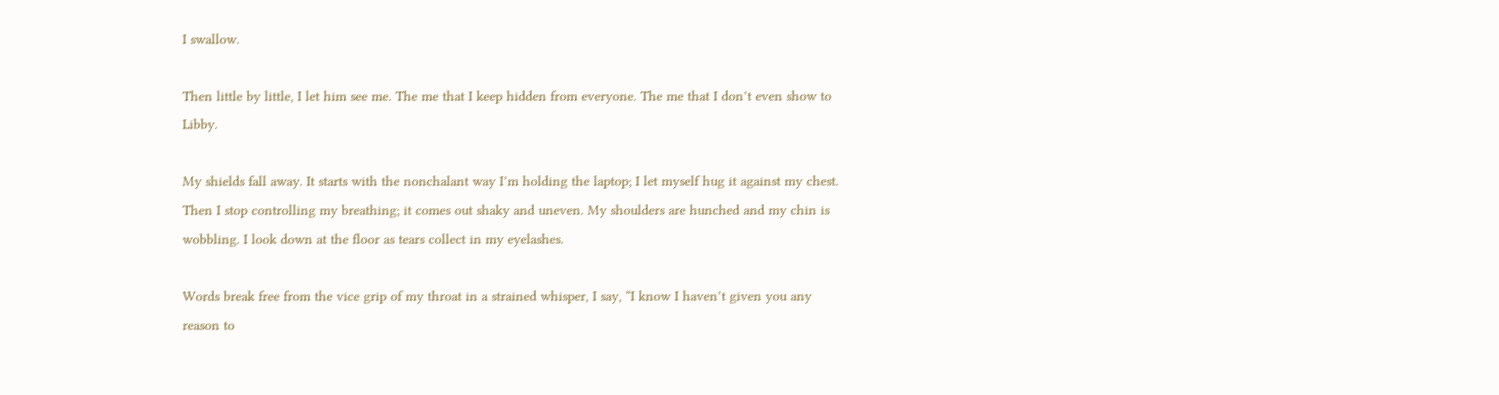I swallow.

Then little by little, I let him see me. The me that I keep hidden from everyone. The me that I don’t even show to Libby.

My shields fall away. It starts with the nonchalant way I’m holding the laptop; I let myself hug it against my chest. Then I stop controlling my breathing; it comes out shaky and uneven. My shoulders are hunched and my chin is wobbling. I look down at the floor as tears collect in my eyelashes.

Words break free from the vice grip of my throat in a strained whisper, I say, “I know I haven’t given you any reason to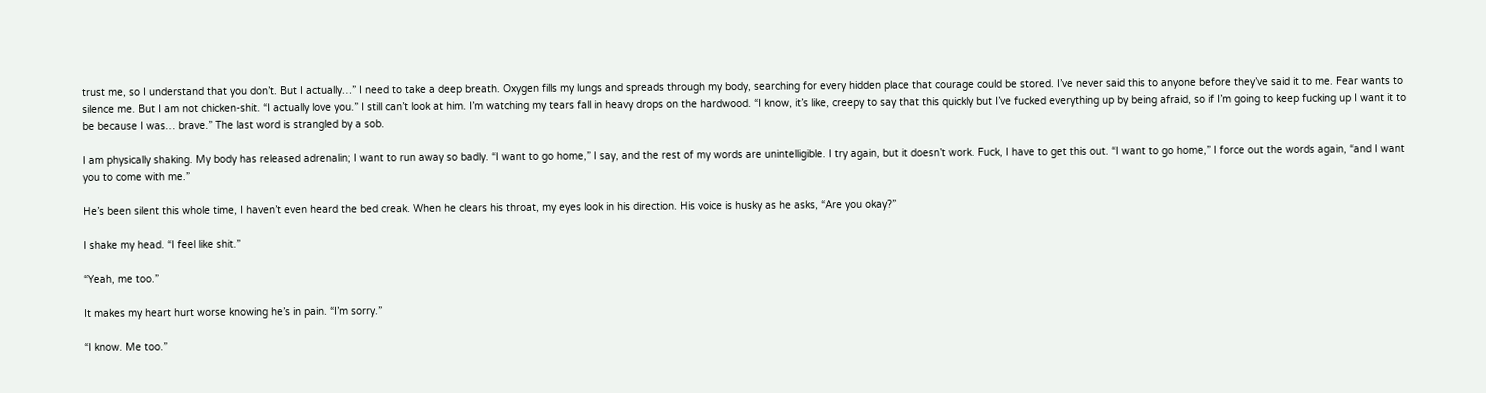trust me, so I understand that you don’t. But I actually…” I need to take a deep breath. Oxygen fills my lungs and spreads through my body, searching for every hidden place that courage could be stored. I’ve never said this to anyone before they’ve said it to me. Fear wants to silence me. But I am not chicken-shit. “I actually love you.” I still can’t look at him. I’m watching my tears fall in heavy drops on the hardwood. “I know, it’s like, creepy to say that this quickly but I’ve fucked everything up by being afraid, so if I’m going to keep fucking up I want it to be because I was… brave.” The last word is strangled by a sob.

I am physically shaking. My body has released adrenalin; I want to run away so badly. “I want to go home,” I say, and the rest of my words are unintelligible. I try again, but it doesn’t work. Fuck, I have to get this out. “I want to go home,” I force out the words again, “and I want you to come with me.”

He’s been silent this whole time, I haven’t even heard the bed creak. When he clears his throat, my eyes look in his direction. His voice is husky as he asks, “Are you okay?”

I shake my head. “I feel like shit.”

“Yeah, me too.”

It makes my heart hurt worse knowing he’s in pain. “I’m sorry.”

“I know. Me too.”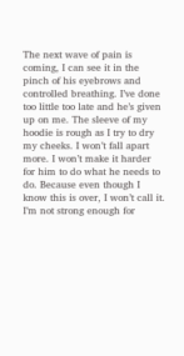The next wave of pain is coming, I can see it in the pinch of his eyebrows and controlled breathing. I’ve done too little too late and he’s given up on me. The sleeve of my hoodie is rough as I try to dry my cheeks. I won’t fall apart more. I won’t make it harder for him to do what he needs to do. Because even though I know this is over, I won’t call it. I’m not strong enough for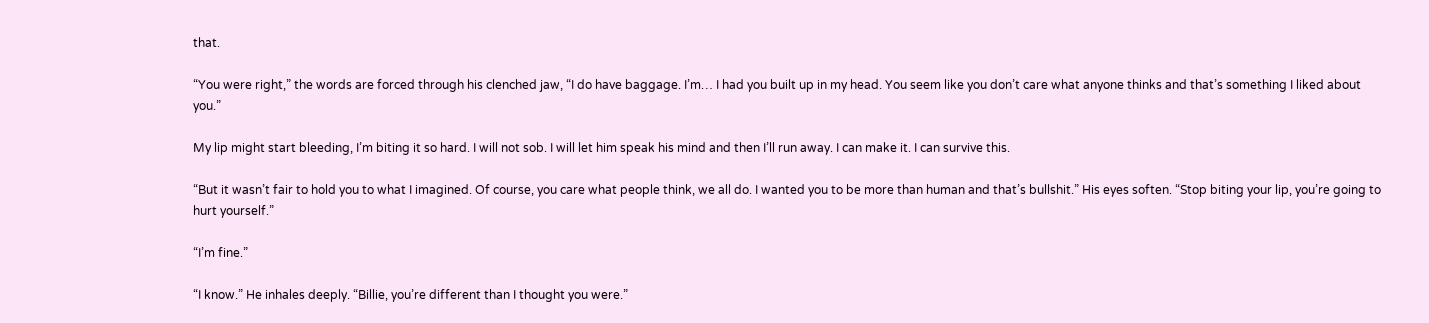that.

“You were right,” the words are forced through his clenched jaw, “I do have baggage. I’m… I had you built up in my head. You seem like you don’t care what anyone thinks and that’s something I liked about you.”

My lip might start bleeding, I’m biting it so hard. I will not sob. I will let him speak his mind and then I’ll run away. I can make it. I can survive this.

“But it wasn’t fair to hold you to what I imagined. Of course, you care what people think, we all do. I wanted you to be more than human and that’s bullshit.” His eyes soften. “Stop biting your lip, you’re going to hurt yourself.”

“I’m fine.”

“I know.” He inhales deeply. “Billie, you’re different than I thought you were.”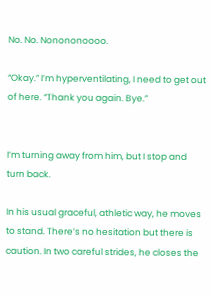No. No. Nonononoooo.

“Okay.” I’m hyperventilating, I need to get out of here. “Thank you again. Bye.”


I’m turning away from him, but I stop and turn back.

In his usual graceful, athletic way, he moves to stand. There’s no hesitation but there is caution. In two careful strides, he closes the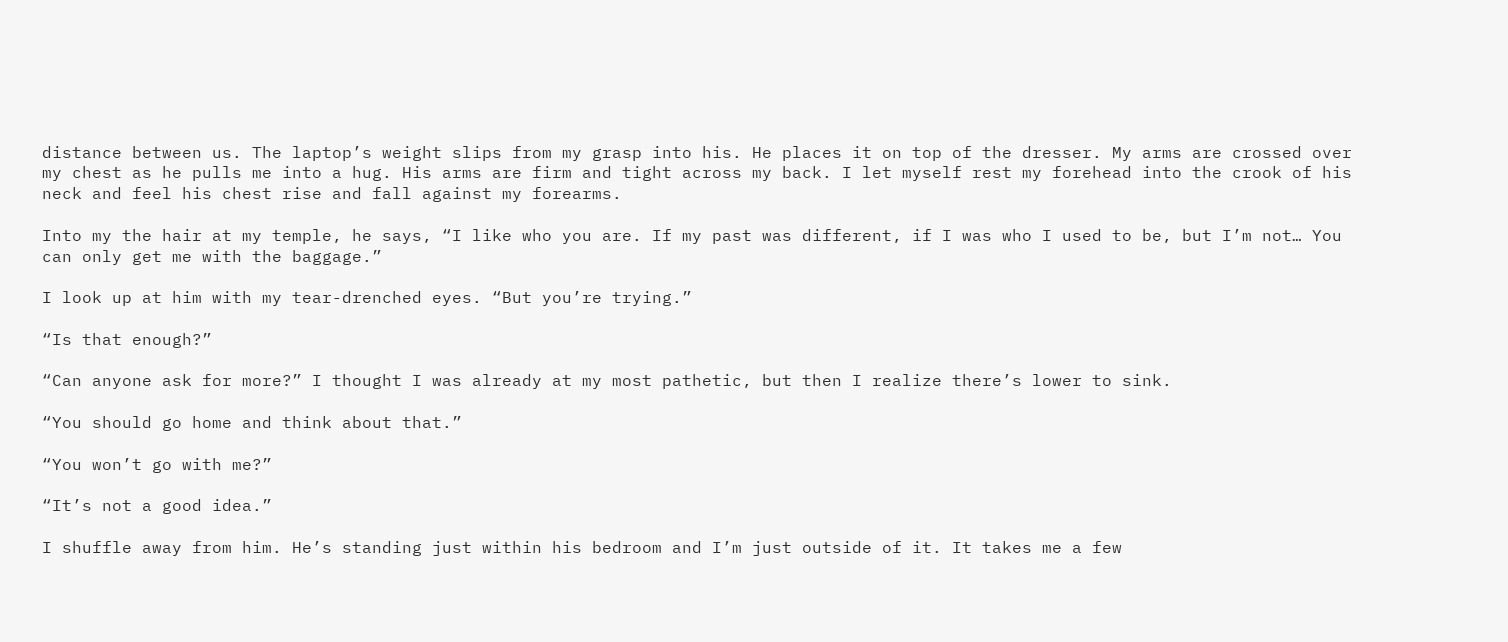distance between us. The laptop’s weight slips from my grasp into his. He places it on top of the dresser. My arms are crossed over my chest as he pulls me into a hug. His arms are firm and tight across my back. I let myself rest my forehead into the crook of his neck and feel his chest rise and fall against my forearms.

Into my the hair at my temple, he says, “I like who you are. If my past was different, if I was who I used to be, but I’m not… You can only get me with the baggage.”

I look up at him with my tear-drenched eyes. “But you’re trying.”

“Is that enough?”

“Can anyone ask for more?” I thought I was already at my most pathetic, but then I realize there’s lower to sink.

“You should go home and think about that.”

“You won’t go with me?”

“It’s not a good idea.”

I shuffle away from him. He’s standing just within his bedroom and I’m just outside of it. It takes me a few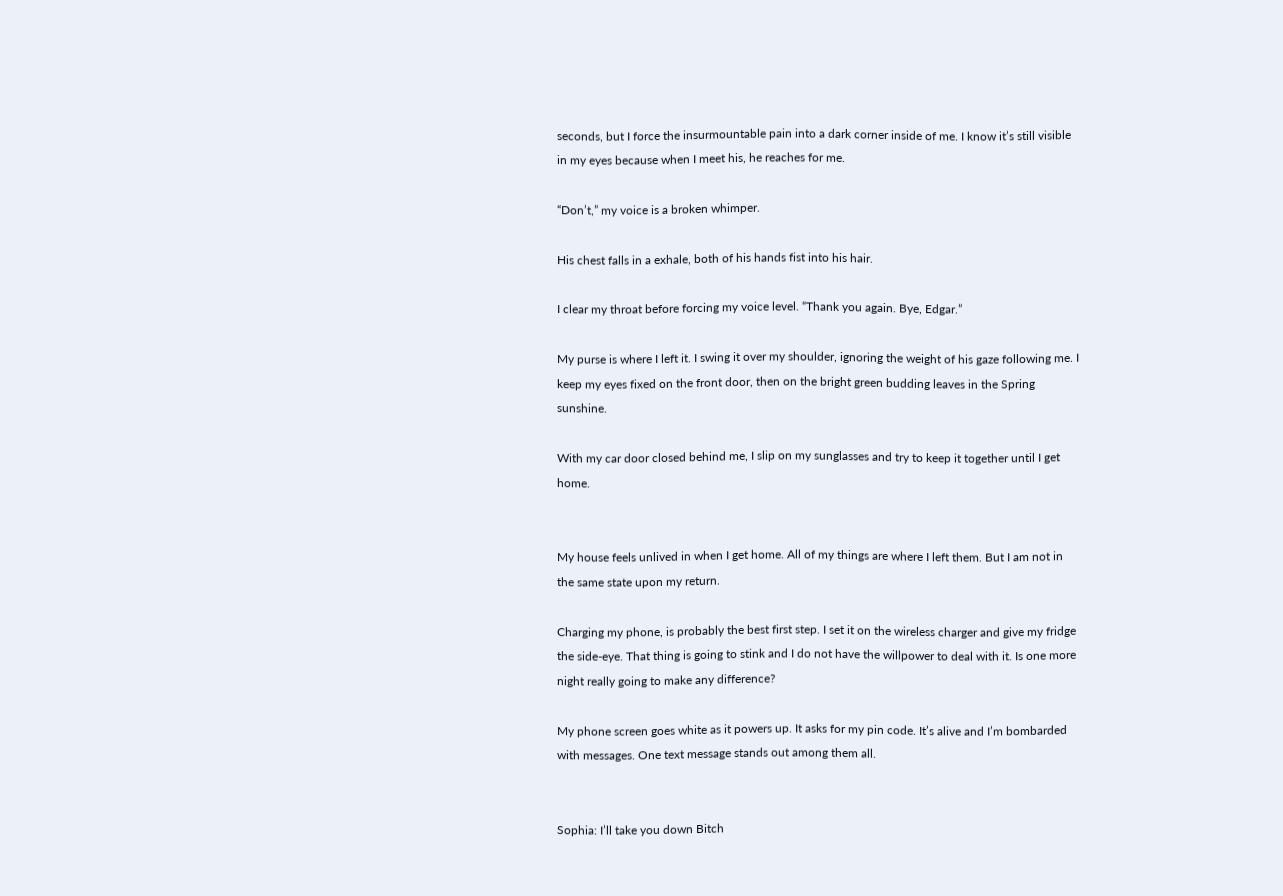seconds, but I force the insurmountable pain into a dark corner inside of me. I know it’s still visible in my eyes because when I meet his, he reaches for me.

“Don’t,” my voice is a broken whimper.

His chest falls in a exhale, both of his hands fist into his hair.

I clear my throat before forcing my voice level. “Thank you again. Bye, Edgar.”

My purse is where I left it. I swing it over my shoulder, ignoring the weight of his gaze following me. I keep my eyes fixed on the front door, then on the bright green budding leaves in the Spring sunshine.

With my car door closed behind me, I slip on my sunglasses and try to keep it together until I get home.


My house feels unlived in when I get home. All of my things are where I left them. But I am not in the same state upon my return.

Charging my phone, is probably the best first step. I set it on the wireless charger and give my fridge the side-eye. That thing is going to stink and I do not have the willpower to deal with it. Is one more night really going to make any difference?

My phone screen goes white as it powers up. It asks for my pin code. It’s alive and I’m bombarded with messages. One text message stands out among them all.


Sophia: I’ll take you down Bitch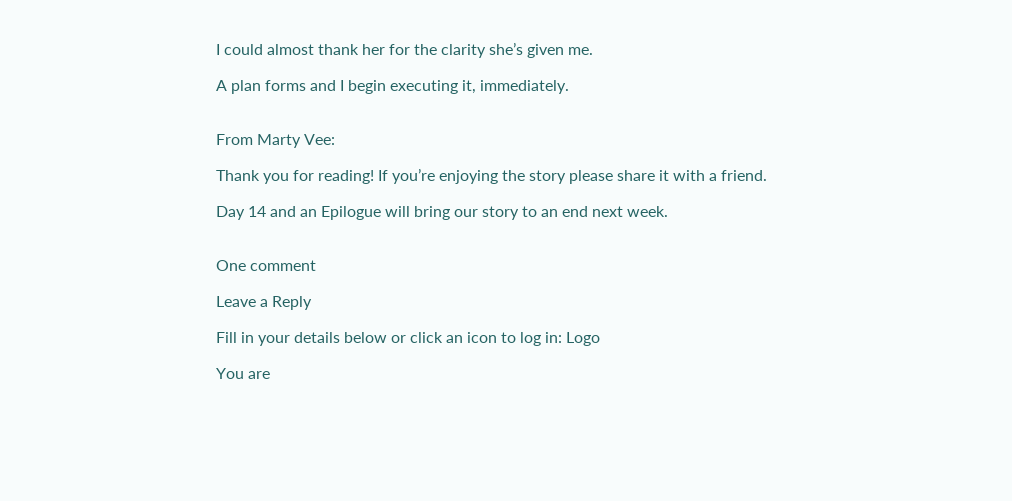I could almost thank her for the clarity she’s given me.

A plan forms and I begin executing it, immediately.


From Marty Vee:

Thank you for reading! If you’re enjoying the story please share it with a friend.

Day 14 and an Epilogue will bring our story to an end next week.


One comment

Leave a Reply

Fill in your details below or click an icon to log in: Logo

You are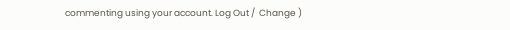commenting using your account. Log Out /  Change )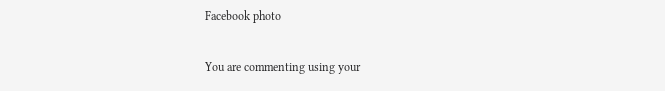Facebook photo

You are commenting using your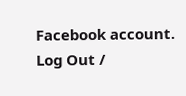Facebook account. Log Out /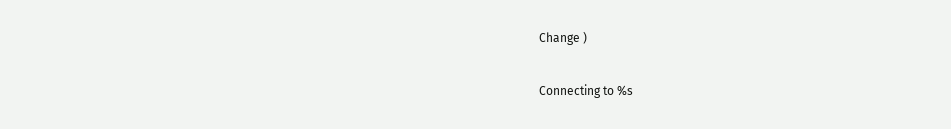Change )

Connecting to %s